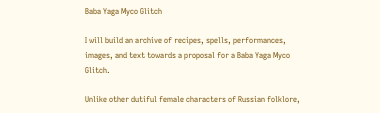Baba Yaga Myco Glitch

I will build an archive of recipes, spells, performances, images, and text towards a proposal for a Baba Yaga Myco Glitch.

Unlike other dutiful female characters of Russian folklore,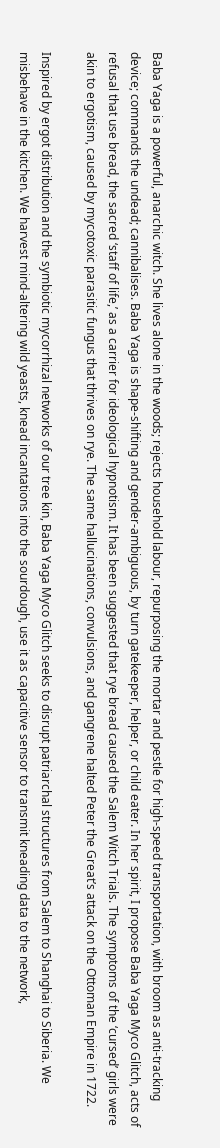Baba Yaga is a powerful, anarchic witch. She lives alone in the woods; rejects household labour, repurposing the mortar and pestle for high-speed transportation, with broom as anti-tracking device; commands the undead; cannibalises. Baba Yaga is shape-shifting and gender-ambiguous, by turn gatekeeper, helper, or child eater. In her spirit, I propose Baba Yaga Myco Glitch, acts of refusal that use bread, the sacred ‘staff of life,’ as a carrier for ideological hypnotism. It has been suggested that rye bread caused the Salem Witch Trials. The symptoms of the ‘cursed’ girls were akin to ergotism, caused by mycotoxic parasitic fungus that thrives on rye. The same hallucinations, convulsions, and gangrene halted Peter the Great’s attack on the Ottoman Empire in 1722.

Inspired by ergot distribution and the symbiotic mycorrhizal networks of our tree kin, Baba Yaga Myco Glitch seeks to disrupt patriarchal structures from Salem to Shanghai to Siberia. We misbehave in the kitchen. We harvest mind-altering wild yeasts, knead incantations into the sourdough, use it as capacitive sensor to transmit kneading data to the network,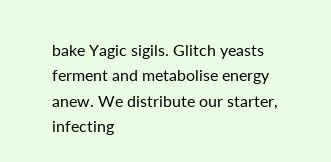bake Yagic sigils. Glitch yeasts ferment and metabolise energy anew. We distribute our starter, infecting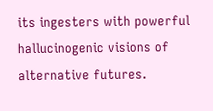its ingesters with powerful hallucinogenic visions of alternative futures.